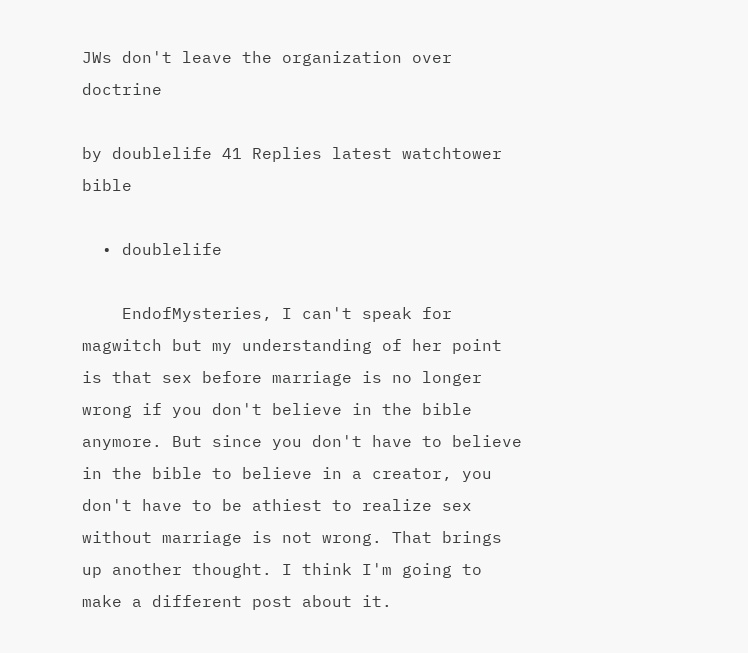JWs don't leave the organization over doctrine

by doublelife 41 Replies latest watchtower bible

  • doublelife

    EndofMysteries, I can't speak for magwitch but my understanding of her point is that sex before marriage is no longer wrong if you don't believe in the bible anymore. But since you don't have to believe in the bible to believe in a creator, you don't have to be athiest to realize sex without marriage is not wrong. That brings up another thought. I think I'm going to make a different post about it.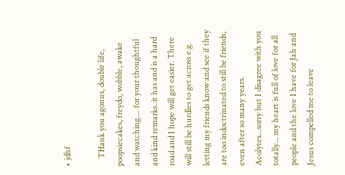• jdhf

    THank you agonus, double life, poopsiecakes, freydo, wobble, awake and watching.... for your thoughtful and kind remarks..it has and is a hard road and I hope will get easier. There will still be hurdles to get across e.g. letting my friends know and see if they are too indoctrinated to still be friends, even after so many years. Acolytes...sorry but I disagree with you totally... my heart is full of love for all people and the love I have for Jah and Jesus compelled me to leave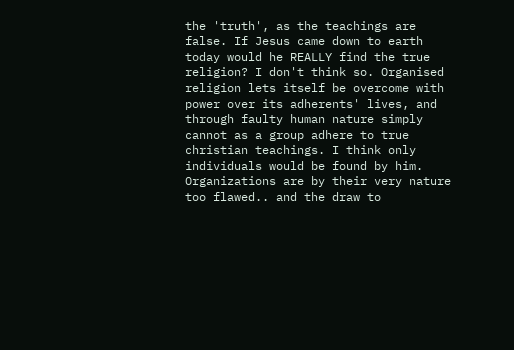the 'truth', as the teachings are false. If Jesus came down to earth today would he REALLY find the true religion? I don't think so. Organised religion lets itself be overcome with power over its adherents' lives, and through faulty human nature simply cannot as a group adhere to true christian teachings. I think only individuals would be found by him. Organizations are by their very nature too flawed.. and the draw to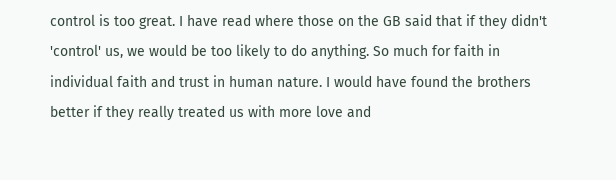control is too great. I have read where those on the GB said that if they didn't 'control' us, we would be too likely to do anything. So much for faith in individual faith and trust in human nature. I would have found the brothers better if they really treated us with more love and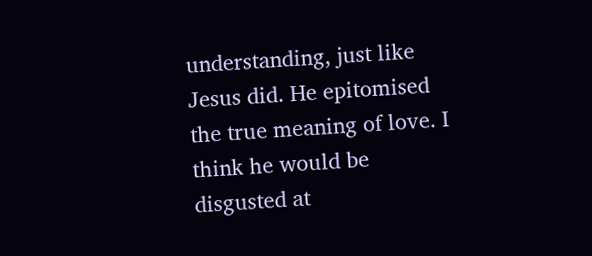understanding, just like Jesus did. He epitomised the true meaning of love. I think he would be disgusted at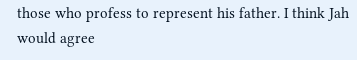those who profess to represent his father. I think Jah would agree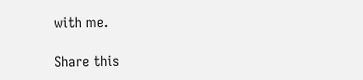with me.

Share this